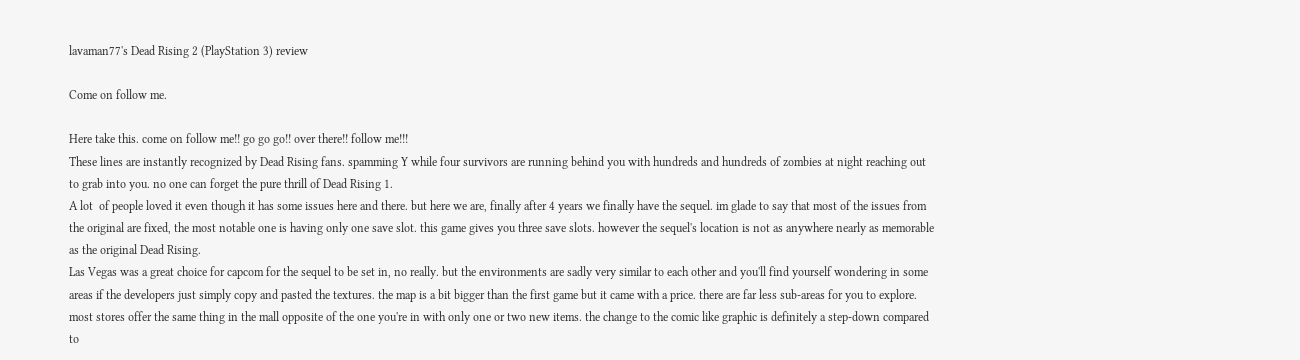lavaman77's Dead Rising 2 (PlayStation 3) review

Come on follow me.

Here take this. come on follow me!! go go go!! over there!! follow me!!!
These lines are instantly recognized by Dead Rising fans. spamming Y while four survivors are running behind you with hundreds and hundreds of zombies at night reaching out to grab into you. no one can forget the pure thrill of Dead Rising 1.
A lot  of people loved it even though it has some issues here and there. but here we are, finally after 4 years we finally have the sequel. im glade to say that most of the issues from the original are fixed, the most notable one is having only one save slot. this game gives you three save slots. however the sequel's location is not as anywhere nearly as memorable as the original Dead Rising.
Las Vegas was a great choice for capcom for the sequel to be set in, no really. but the environments are sadly very similar to each other and you'll find yourself wondering in some areas if the developers just simply copy and pasted the textures. the map is a bit bigger than the first game but it came with a price. there are far less sub-areas for you to explore. most stores offer the same thing in the mall opposite of the one you're in with only one or two new items. the change to the comic like graphic is definitely a step-down compared to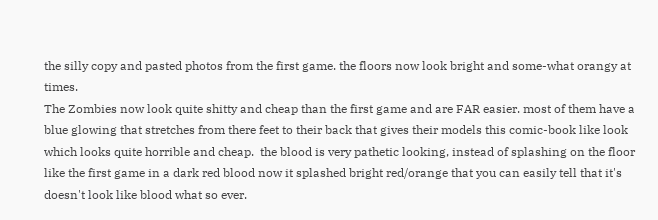the silly copy and pasted photos from the first game. the floors now look bright and some-what orangy at times.
The Zombies now look quite shitty and cheap than the first game and are FAR easier. most of them have a blue glowing that stretches from there feet to their back that gives their models this comic-book like look which looks quite horrible and cheap.  the blood is very pathetic looking, instead of splashing on the floor like the first game in a dark red blood now it splashed bright red/orange that you can easily tell that it's doesn't look like blood what so ever.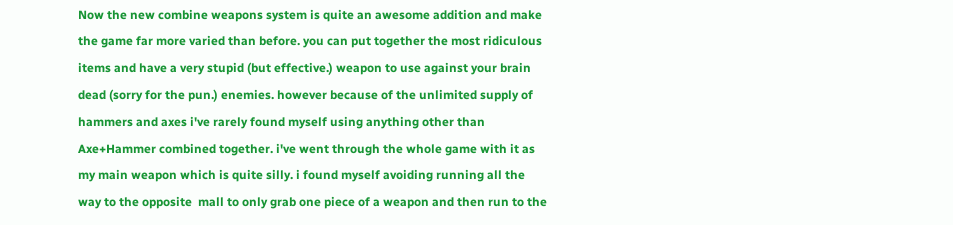Now the new combine weapons system is quite an awesome addition and make the game far more varied than before. you can put together the most ridiculous items and have a very stupid (but effective.) weapon to use against your brain dead (sorry for the pun.) enemies. however because of the unlimited supply of hammers and axes i've rarely found myself using anything other than Axe+Hammer combined together. i've went through the whole game with it as my main weapon which is quite silly. i found myself avoiding running all the way to the opposite  mall to only grab one piece of a weapon and then run to the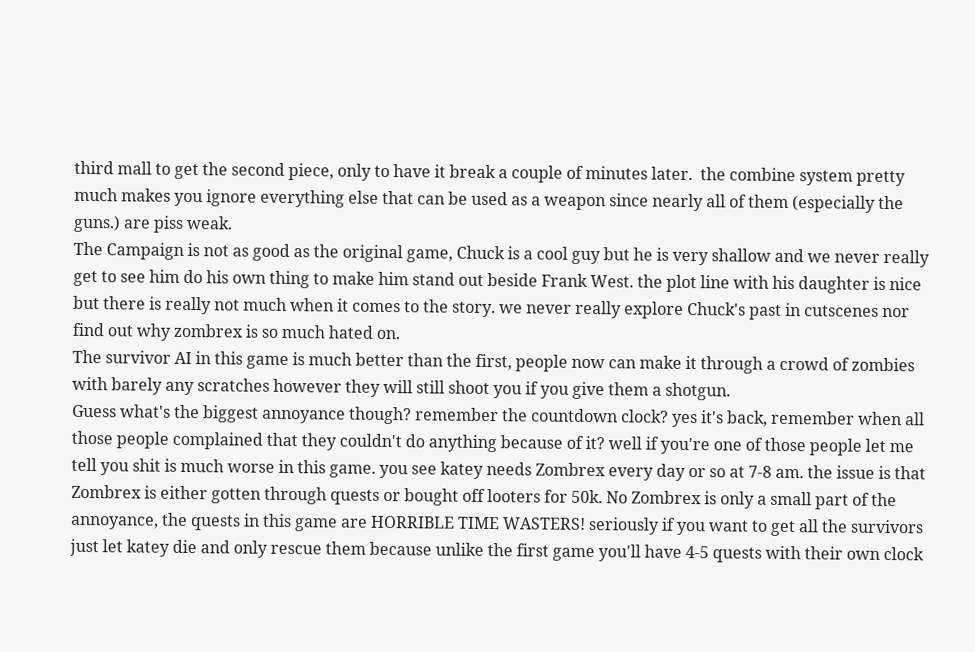third mall to get the second piece, only to have it break a couple of minutes later.  the combine system pretty much makes you ignore everything else that can be used as a weapon since nearly all of them (especially the guns.) are piss weak.
The Campaign is not as good as the original game, Chuck is a cool guy but he is very shallow and we never really get to see him do his own thing to make him stand out beside Frank West. the plot line with his daughter is nice but there is really not much when it comes to the story. we never really explore Chuck's past in cutscenes nor find out why zombrex is so much hated on.
The survivor AI in this game is much better than the first, people now can make it through a crowd of zombies with barely any scratches however they will still shoot you if you give them a shotgun.
Guess what's the biggest annoyance though? remember the countdown clock? yes it's back, remember when all those people complained that they couldn't do anything because of it? well if you're one of those people let me tell you shit is much worse in this game. you see katey needs Zombrex every day or so at 7-8 am. the issue is that Zombrex is either gotten through quests or bought off looters for 50k. No Zombrex is only a small part of the annoyance, the quests in this game are HORRIBLE TIME WASTERS! seriously if you want to get all the survivors just let katey die and only rescue them because unlike the first game you'll have 4-5 quests with their own clock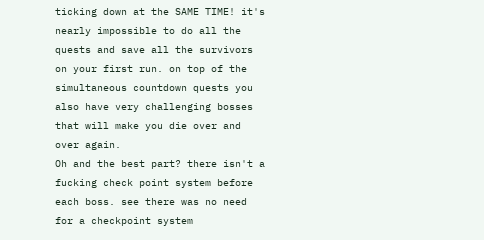ticking down at the SAME TIME! it's nearly impossible to do all the quests and save all the survivors on your first run. on top of the simultaneous countdown quests you also have very challenging bosses that will make you die over and over again.
Oh and the best part? there isn't a fucking check point system before each boss. see there was no need for a checkpoint system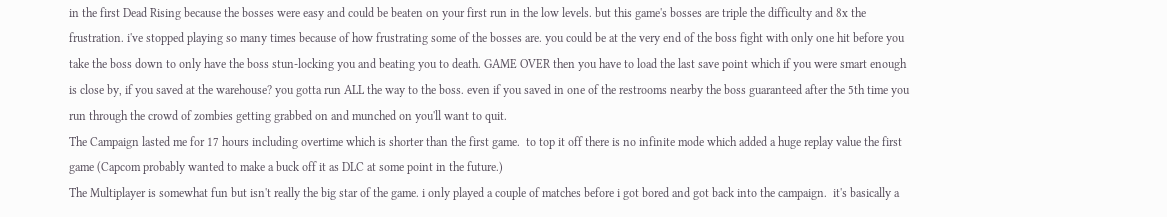in the first Dead Rising because the bosses were easy and could be beaten on your first run in the low levels. but this game's bosses are triple the difficulty and 8x the frustration. i've stopped playing so many times because of how frustrating some of the bosses are. you could be at the very end of the boss fight with only one hit before you take the boss down to only have the boss stun-locking you and beating you to death. GAME OVER then you have to load the last save point which if you were smart enough is close by, if you saved at the warehouse? you gotta run ALL the way to the boss. even if you saved in one of the restrooms nearby the boss guaranteed after the 5th time you run through the crowd of zombies getting grabbed on and munched on you'll want to quit.
The Campaign lasted me for 17 hours including overtime which is shorter than the first game.  to top it off there is no infinite mode which added a huge replay value the first game (Capcom probably wanted to make a buck off it as DLC at some point in the future.)
The Multiplayer is somewhat fun but isn't really the big star of the game. i only played a couple of matches before i got bored and got back into the campaign.  it's basically a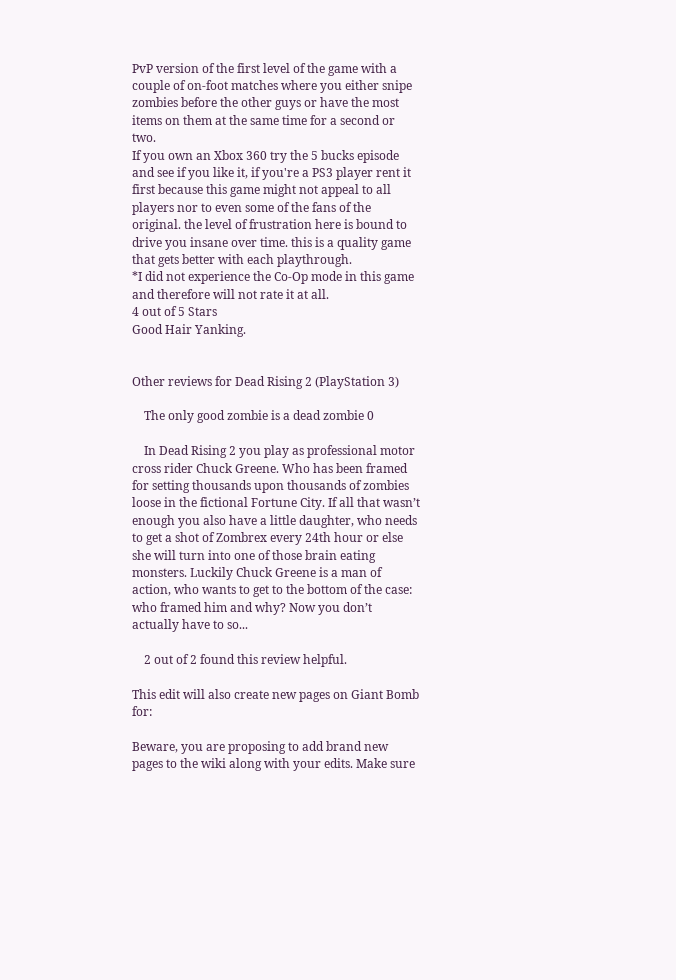PvP version of the first level of the game with a couple of on-foot matches where you either snipe zombies before the other guys or have the most items on them at the same time for a second or two.
If you own an Xbox 360 try the 5 bucks episode and see if you like it, if you're a PS3 player rent it first because this game might not appeal to all players nor to even some of the fans of the original. the level of frustration here is bound to drive you insane over time. this is a quality game that gets better with each playthrough.
*I did not experience the Co-Op mode in this game and therefore will not rate it at all.
4 out of 5 Stars
Good Hair Yanking.


Other reviews for Dead Rising 2 (PlayStation 3)

    The only good zombie is a dead zombie 0

    In Dead Rising 2 you play as professional motor cross rider Chuck Greene. Who has been framed for setting thousands upon thousands of zombies loose in the fictional Fortune City. If all that wasn’t enough you also have a little daughter, who needs to get a shot of Zombrex every 24th hour or else she will turn into one of those brain eating monsters. Luckily Chuck Greene is a man of action, who wants to get to the bottom of the case: who framed him and why? Now you don’t actually have to so...

    2 out of 2 found this review helpful.

This edit will also create new pages on Giant Bomb for:

Beware, you are proposing to add brand new pages to the wiki along with your edits. Make sure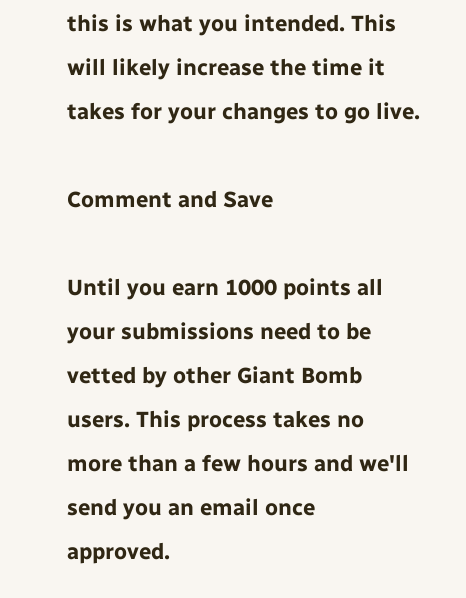this is what you intended. This will likely increase the time it takes for your changes to go live.

Comment and Save

Until you earn 1000 points all your submissions need to be vetted by other Giant Bomb users. This process takes no more than a few hours and we'll send you an email once approved.